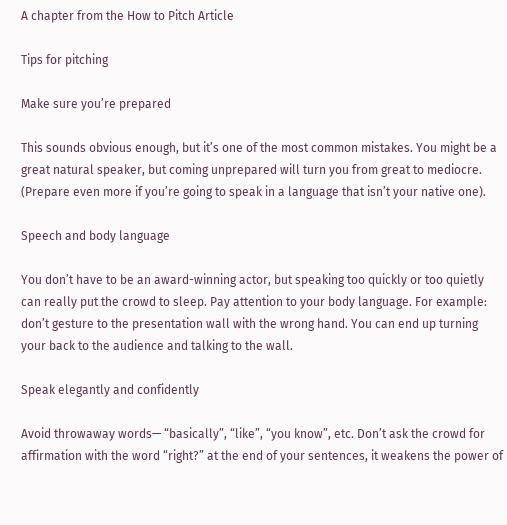A chapter from the How to Pitch Article

Tips for pitching

Make sure you’re prepared

This sounds obvious enough, but it’s one of the most common mistakes. You might be a great natural speaker, but coming unprepared will turn you from great to mediocre. (Prepare even more if you’re going to speak in a language that isn’t your native one).

Speech and body language

You don’t have to be an award-winning actor, but speaking too quickly or too quietly can really put the crowd to sleep. Pay attention to your body language. For example:  don’t gesture to the presentation wall with the wrong hand. You can end up turning your back to the audience and talking to the wall.

Speak elegantly and confidently

Avoid throwaway words— “basically”, “like”, “you know”, etc. Don’t ask the crowd for affirmation with the word “right?” at the end of your sentences, it weakens the power of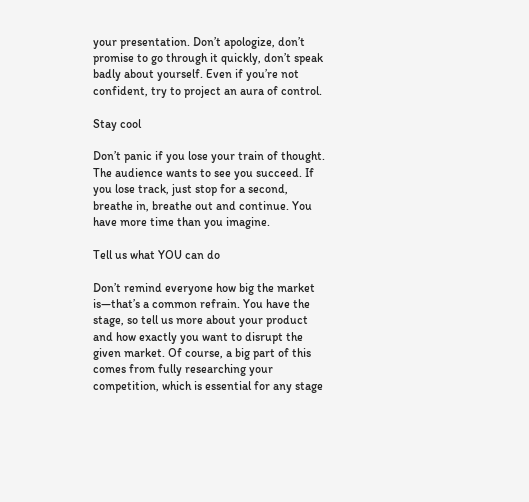your presentation. Don’t apologize, don’t promise to go through it quickly, don’t speak badly about yourself. Even if you’re not confident, try to project an aura of control.

Stay cool

Don’t panic if you lose your train of thought. The audience wants to see you succeed. If you lose track, just stop for a second, breathe in, breathe out and continue. You have more time than you imagine.

Tell us what YOU can do

Don’t remind everyone how big the market is—that’s a common refrain. You have the stage, so tell us more about your product and how exactly you want to disrupt the given market. Of course, a big part of this comes from fully researching your competition, which is essential for any stage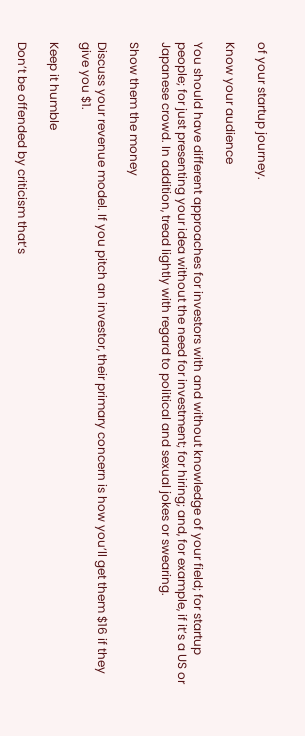of your startup journey.

Know your audience

You should have different approaches for investors with and without knowledge of your field; for startup people; for just presenting your idea without the need for investment; for hiring; and, for example, if it’s a US or Japanese crowd. In addition, tread lightly with regard to political and sexual jokes or swearing.

Show them the money

Discuss your revenue model. If you pitch an investor, their primary concern is how you’ll get them $16 if they give you $1.

Keep it humble

Don’t be offended by criticism that’s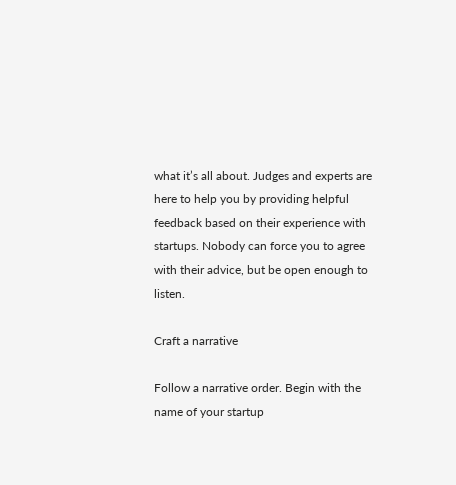what it’s all about. Judges and experts are here to help you by providing helpful feedback based on their experience with startups. Nobody can force you to agree with their advice, but be open enough to listen.

Craft a narrative

Follow a narrative order. Begin with the name of your startup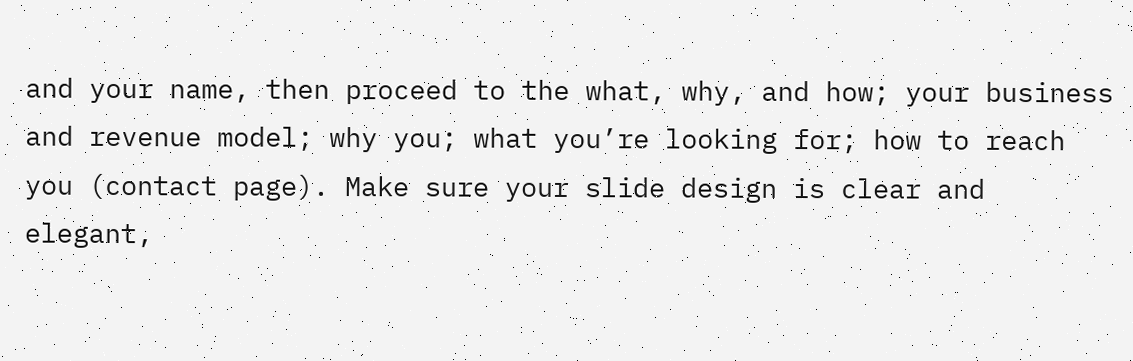and your name, then proceed to the what, why, and how; your business and revenue model; why you; what you’re looking for; how to reach you (contact page). Make sure your slide design is clear and elegant,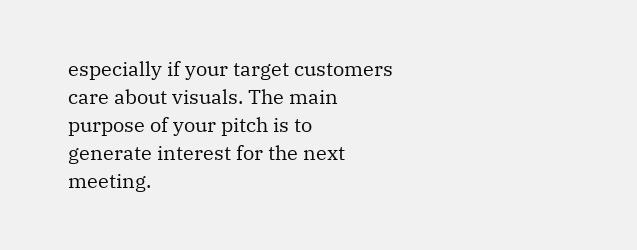especially if your target customers care about visuals. The main purpose of your pitch is to generate interest for the next meeting.